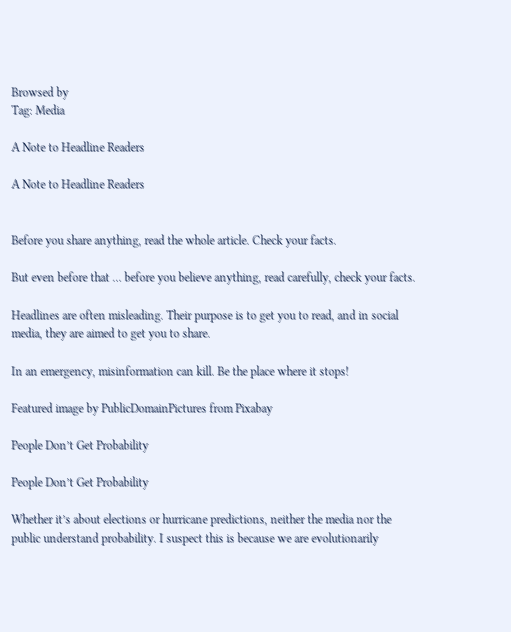Browsed by
Tag: Media

A Note to Headline Readers

A Note to Headline Readers


Before you share anything, read the whole article. Check your facts.

But even before that … before you believe anything, read carefully, check your facts.

Headlines are often misleading. Their purpose is to get you to read, and in social media, they are aimed to get you to share.

In an emergency, misinformation can kill. Be the place where it stops!

Featured image by PublicDomainPictures from Pixabay

People Don’t Get Probability

People Don’t Get Probability

Whether it’s about elections or hurricane predictions, neither the media nor the public understand probability. I suspect this is because we are evolutionarily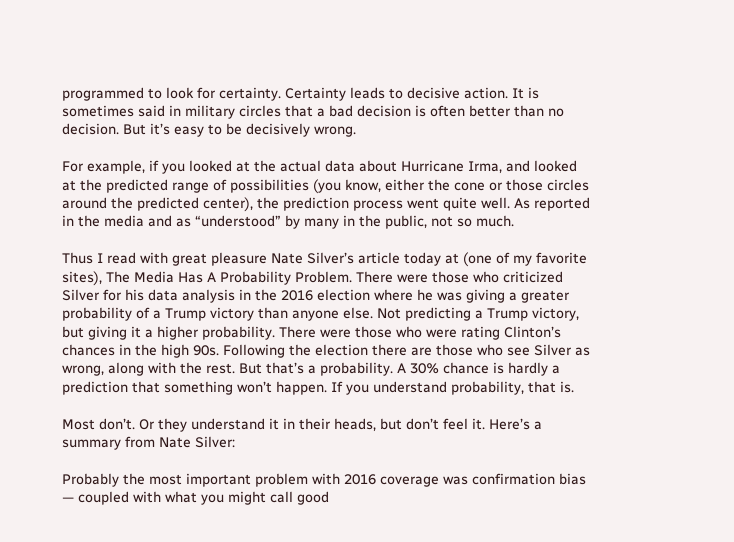programmed to look for certainty. Certainty leads to decisive action. It is sometimes said in military circles that a bad decision is often better than no decision. But it’s easy to be decisively wrong.

For example, if you looked at the actual data about Hurricane Irma, and looked at the predicted range of possibilities (you know, either the cone or those circles around the predicted center), the prediction process went quite well. As reported in the media and as “understood” by many in the public, not so much.

Thus I read with great pleasure Nate Silver’s article today at (one of my favorite sites), The Media Has A Probability Problem. There were those who criticized Silver for his data analysis in the 2016 election where he was giving a greater probability of a Trump victory than anyone else. Not predicting a Trump victory, but giving it a higher probability. There were those who were rating Clinton’s chances in the high 90s. Following the election there are those who see Silver as wrong, along with the rest. But that’s a probability. A 30% chance is hardly a prediction that something won’t happen. If you understand probability, that is.

Most don’t. Or they understand it in their heads, but don’t feel it. Here’s a summary from Nate Silver:

Probably the most important problem with 2016 coverage was confirmation bias — coupled with what you might call good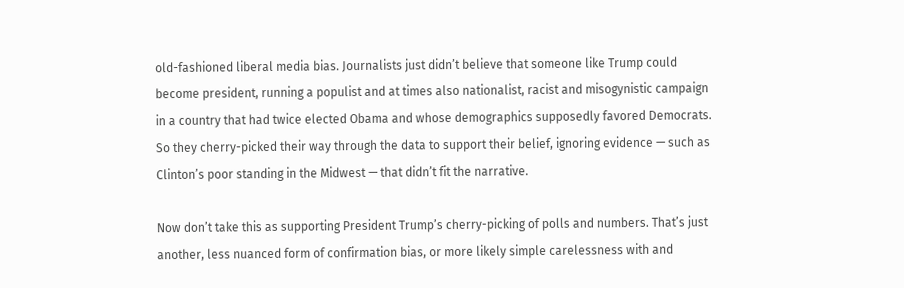old-fashioned liberal media bias. Journalists just didn’t believe that someone like Trump could become president, running a populist and at times also nationalist, racist and misogynistic campaign in a country that had twice elected Obama and whose demographics supposedly favored Democrats. So they cherry-picked their way through the data to support their belief, ignoring evidence — such as Clinton’s poor standing in the Midwest — that didn’t fit the narrative.

Now don’t take this as supporting President Trump’s cherry-picking of polls and numbers. That’s just another, less nuanced form of confirmation bias, or more likely simple carelessness with and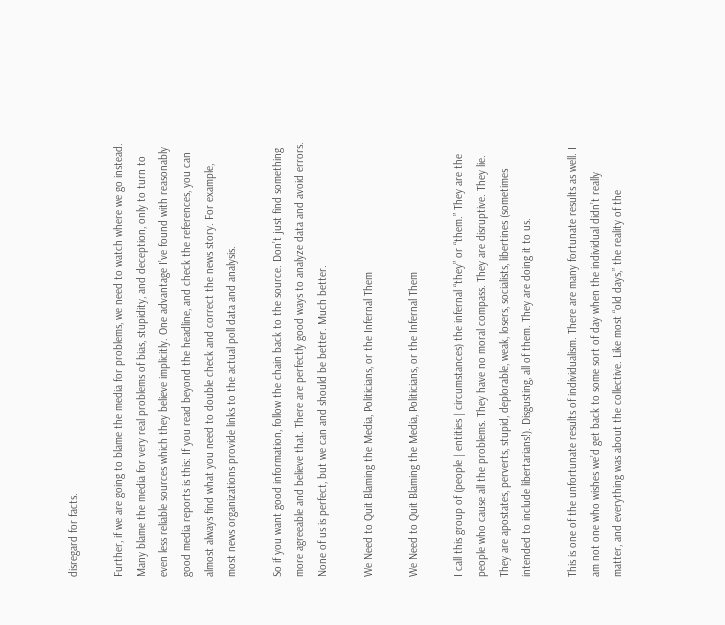disregard for facts.

Further, if we are going to blame the media for problems, we need to watch where we go instead. Many blame the media for very real problems of bias, stupidity, and deception, only to turn to even less reliable sources which they believe implicitly. One advantage I’ve found with reasonably good media reports is this: If you read beyond the headline, and check the references, you can almost always find what you need to double check and correct the news story. For example, most news organizations provide links to the actual poll data and analysis.

So if you want good information, follow the chain back to the source. Don’t just find something more agreeable and believe that. There are perfectly good ways to analyze data and avoid errors. None of us is perfect, but we can and should be better. Much better.

We Need to Quit Blaming the Media, Politicians, or the Infernal Them

We Need to Quit Blaming the Media, Politicians, or the Infernal Them

I call this group of (people | entities | circumstances) the infernal “they” or “them.” They are the people who cause all the problems. They have no moral compass. They are disruptive. They lie. They are apostates, perverts, stupid, deplorable, weak, losers, socialists, libertines (sometimes intended to include libertarians!). Disgusting, all of them. They are doing it to us.

This is one of the unfortunate results of individualism. There are many fortunate results as well. I am not one who wishes we’d get back to some sort of day when the individual didn’t really matter, and everything was about the collective. Like most “old days,” the reality of the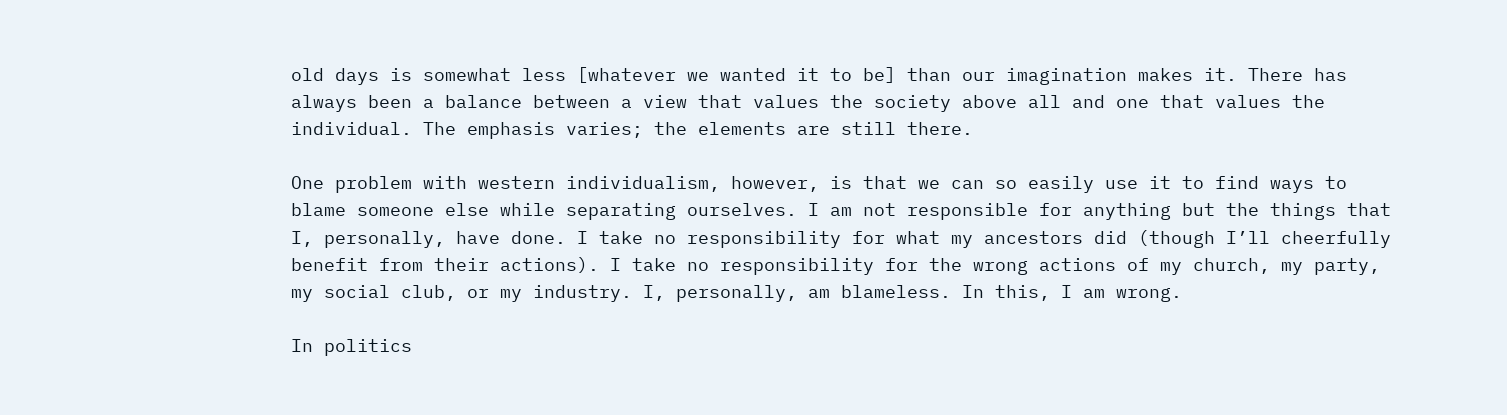old days is somewhat less [whatever we wanted it to be] than our imagination makes it. There has always been a balance between a view that values the society above all and one that values the individual. The emphasis varies; the elements are still there.

One problem with western individualism, however, is that we can so easily use it to find ways to blame someone else while separating ourselves. I am not responsible for anything but the things that I, personally, have done. I take no responsibility for what my ancestors did (though I’ll cheerfully benefit from their actions). I take no responsibility for the wrong actions of my church, my party, my social club, or my industry. I, personally, am blameless. In this, I am wrong.

In politics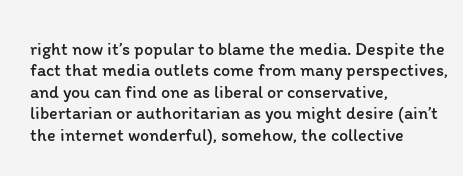right now it’s popular to blame the media. Despite the fact that media outlets come from many perspectives, and you can find one as liberal or conservative, libertarian or authoritarian as you might desire (ain’t the internet wonderful), somehow, the collective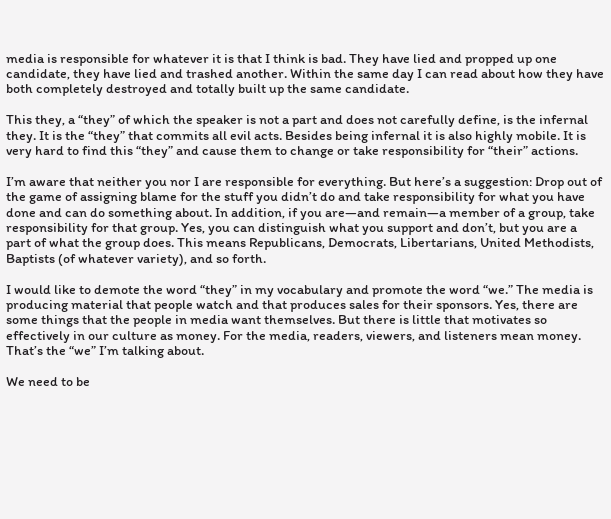media is responsible for whatever it is that I think is bad. They have lied and propped up one candidate, they have lied and trashed another. Within the same day I can read about how they have both completely destroyed and totally built up the same candidate.

This they, a “they” of which the speaker is not a part and does not carefully define, is the infernal they. It is the “they” that commits all evil acts. Besides being infernal it is also highly mobile. It is very hard to find this “they” and cause them to change or take responsibility for “their” actions.

I’m aware that neither you nor I are responsible for everything. But here’s a suggestion: Drop out of the game of assigning blame for the stuff you didn’t do and take responsibility for what you have done and can do something about. In addition, if you are—and remain—a member of a group, take responsibility for that group. Yes, you can distinguish what you support and don’t, but you are a part of what the group does. This means Republicans, Democrats, Libertarians, United Methodists, Baptists (of whatever variety), and so forth.

I would like to demote the word “they” in my vocabulary and promote the word “we.” The media is producing material that people watch and that produces sales for their sponsors. Yes, there are some things that the people in media want themselves. But there is little that motivates so effectively in our culture as money. For the media, readers, viewers, and listeners mean money. That’s the “we” I’m talking about.

We need to be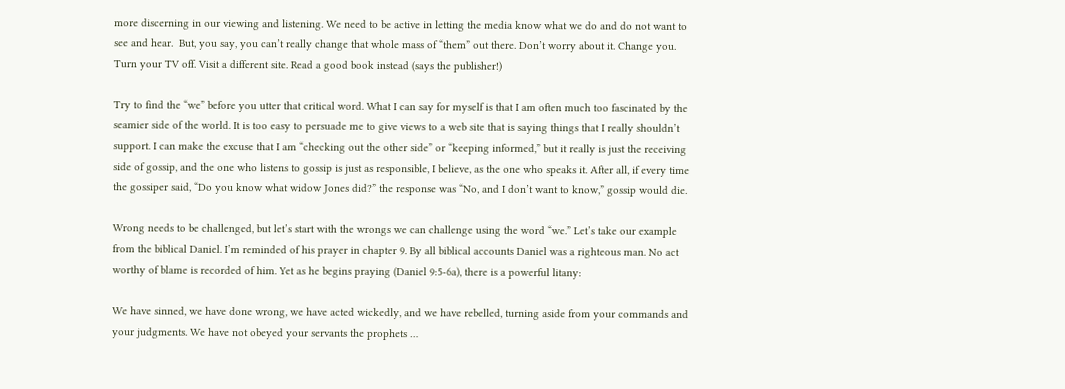more discerning in our viewing and listening. We need to be active in letting the media know what we do and do not want to see and hear.  But, you say, you can’t really change that whole mass of “them” out there. Don’t worry about it. Change you. Turn your TV off. Visit a different site. Read a good book instead (says the publisher!)

Try to find the “we” before you utter that critical word. What I can say for myself is that I am often much too fascinated by the seamier side of the world. It is too easy to persuade me to give views to a web site that is saying things that I really shouldn’t support. I can make the excuse that I am “checking out the other side” or “keeping informed,” but it really is just the receiving side of gossip, and the one who listens to gossip is just as responsible, I believe, as the one who speaks it. After all, if every time the gossiper said, “Do you know what widow Jones did?” the response was “No, and I don’t want to know,” gossip would die.

Wrong needs to be challenged, but let’s start with the wrongs we can challenge using the word “we.” Let’s take our example from the biblical Daniel. I’m reminded of his prayer in chapter 9. By all biblical accounts Daniel was a righteous man. No act worthy of blame is recorded of him. Yet as he begins praying (Daniel 9:5-6a), there is a powerful litany:

We have sinned, we have done wrong, we have acted wickedly, and we have rebelled, turning aside from your commands and your judgments. We have not obeyed your servants the prophets …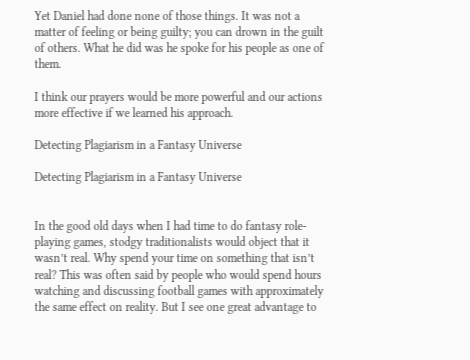Yet Daniel had done none of those things. It was not a matter of feeling or being guilty; you can drown in the guilt of others. What he did was he spoke for his people as one of them.

I think our prayers would be more powerful and our actions more effective if we learned his approach.

Detecting Plagiarism in a Fantasy Universe

Detecting Plagiarism in a Fantasy Universe


In the good old days when I had time to do fantasy role-playing games, stodgy traditionalists would object that it wasn’t real. Why spend your time on something that isn’t real? This was often said by people who would spend hours watching and discussing football games with approximately the same effect on reality. But I see one great advantage to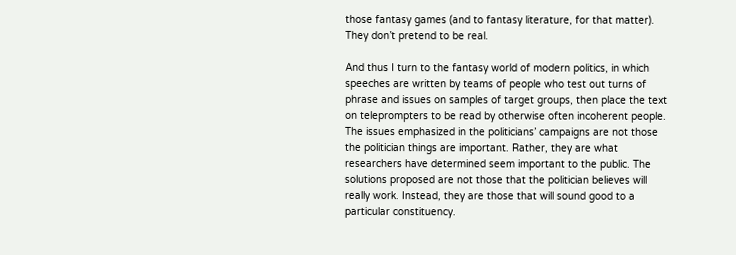those fantasy games (and to fantasy literature, for that matter). They don’t pretend to be real.

And thus I turn to the fantasy world of modern politics, in which speeches are written by teams of people who test out turns of phrase and issues on samples of target groups, then place the text on teleprompters to be read by otherwise often incoherent people. The issues emphasized in the politicians’ campaigns are not those the politician things are important. Rather, they are what researchers have determined seem important to the public. The solutions proposed are not those that the politician believes will really work. Instead, they are those that will sound good to a particular constituency.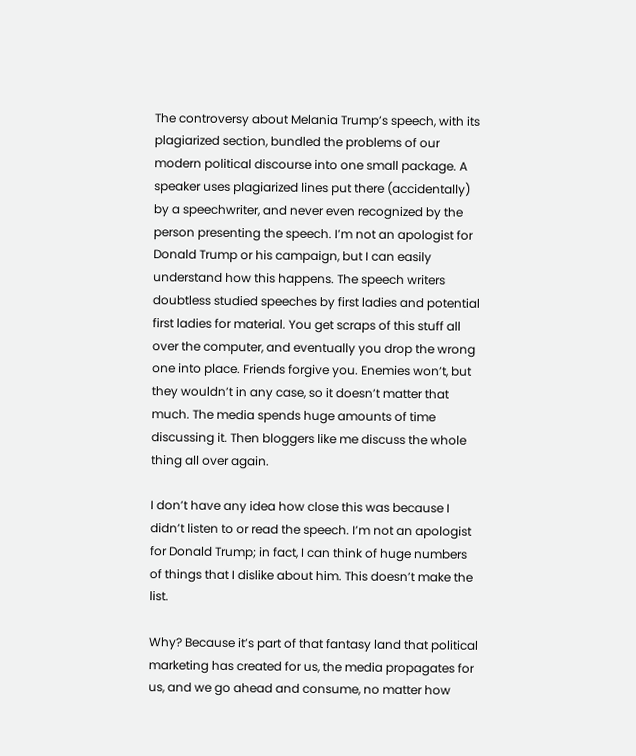The controversy about Melania Trump’s speech, with its plagiarized section, bundled the problems of our modern political discourse into one small package. A speaker uses plagiarized lines put there (accidentally) by a speechwriter, and never even recognized by the person presenting the speech. I’m not an apologist for Donald Trump or his campaign, but I can easily understand how this happens. The speech writers doubtless studied speeches by first ladies and potential first ladies for material. You get scraps of this stuff all over the computer, and eventually you drop the wrong one into place. Friends forgive you. Enemies won’t, but they wouldn’t in any case, so it doesn’t matter that much. The media spends huge amounts of time discussing it. Then bloggers like me discuss the whole thing all over again.

I don’t have any idea how close this was because I didn’t listen to or read the speech. I’m not an apologist for Donald Trump; in fact, I can think of huge numbers of things that I dislike about him. This doesn’t make the list.

Why? Because it’s part of that fantasy land that political marketing has created for us, the media propagates for us, and we go ahead and consume, no matter how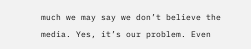much we may say we don’t believe the media. Yes, it’s our problem. Even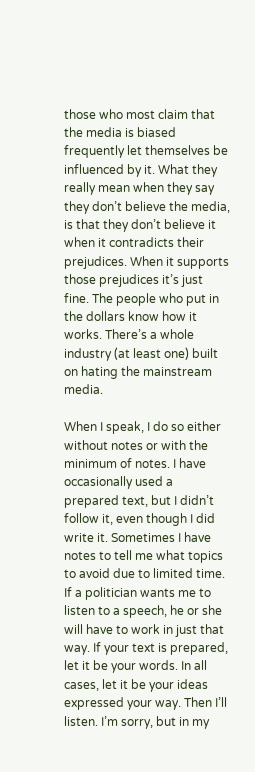those who most claim that the media is biased frequently let themselves be influenced by it. What they really mean when they say they don’t believe the media, is that they don’t believe it when it contradicts their prejudices. When it supports those prejudices it’s just fine. The people who put in the dollars know how it works. There’s a whole industry (at least one) built on hating the mainstream media.

When I speak, I do so either without notes or with the minimum of notes. I have occasionally used a prepared text, but I didn’t follow it, even though I did write it. Sometimes I have notes to tell me what topics to avoid due to limited time. If a politician wants me to listen to a speech, he or she will have to work in just that way. If your text is prepared, let it be your words. In all cases, let it be your ideas expressed your way. Then I’ll listen. I’m sorry, but in my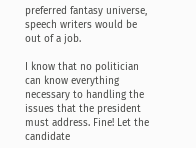preferred fantasy universe, speech writers would be out of a job.

I know that no politician can know everything necessary to handling the issues that the president must address. Fine! Let the candidate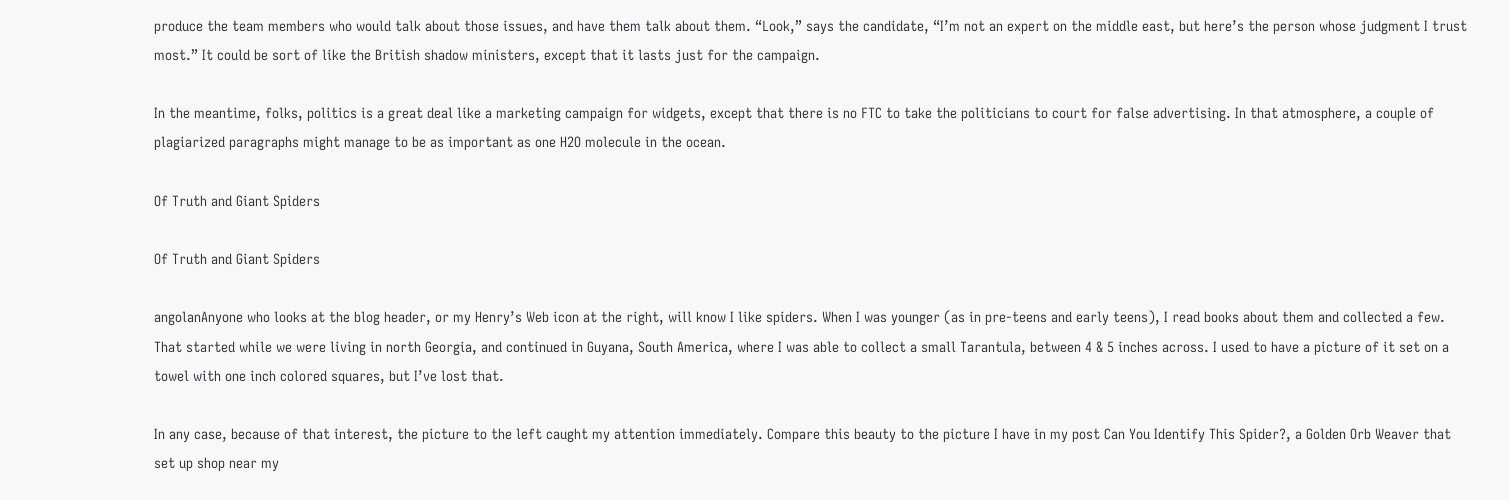produce the team members who would talk about those issues, and have them talk about them. “Look,” says the candidate, “I’m not an expert on the middle east, but here’s the person whose judgment I trust most.” It could be sort of like the British shadow ministers, except that it lasts just for the campaign.

In the meantime, folks, politics is a great deal like a marketing campaign for widgets, except that there is no FTC to take the politicians to court for false advertising. In that atmosphere, a couple of plagiarized paragraphs might manage to be as important as one H2O molecule in the ocean.

Of Truth and Giant Spiders

Of Truth and Giant Spiders

angolanAnyone who looks at the blog header, or my Henry’s Web icon at the right, will know I like spiders. When I was younger (as in pre-teens and early teens), I read books about them and collected a few. That started while we were living in north Georgia, and continued in Guyana, South America, where I was able to collect a small Tarantula, between 4 & 5 inches across. I used to have a picture of it set on a towel with one inch colored squares, but I’ve lost that.

In any case, because of that interest, the picture to the left caught my attention immediately. Compare this beauty to the picture I have in my post Can You Identify This Spider?, a Golden Orb Weaver that set up shop near my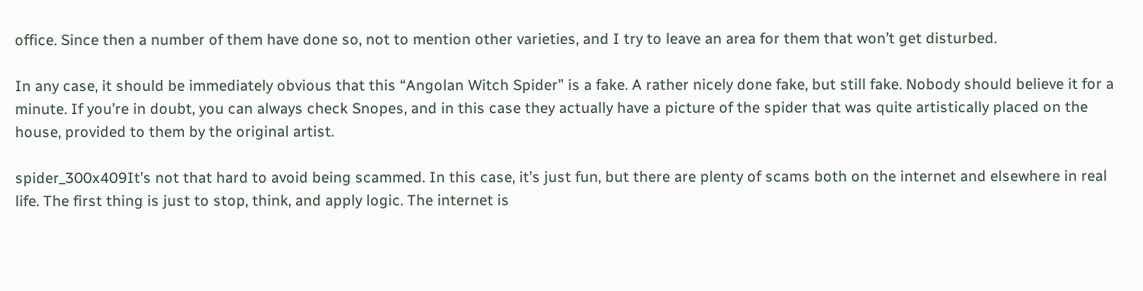office. Since then a number of them have done so, not to mention other varieties, and I try to leave an area for them that won’t get disturbed.

In any case, it should be immediately obvious that this “Angolan Witch Spider” is a fake. A rather nicely done fake, but still fake. Nobody should believe it for a minute. If you’re in doubt, you can always check Snopes, and in this case they actually have a picture of the spider that was quite artistically placed on the house, provided to them by the original artist.

spider_300x409It’s not that hard to avoid being scammed. In this case, it’s just fun, but there are plenty of scams both on the internet and elsewhere in real life. The first thing is just to stop, think, and apply logic. The internet is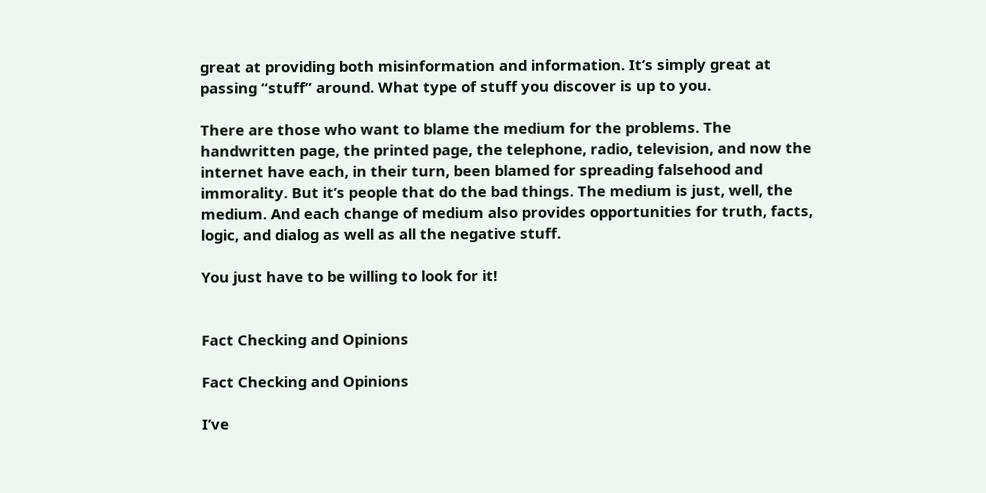great at providing both misinformation and information. It’s simply great at passing “stuff” around. What type of stuff you discover is up to you.

There are those who want to blame the medium for the problems. The handwritten page, the printed page, the telephone, radio, television, and now the internet have each, in their turn, been blamed for spreading falsehood and immorality. But it’s people that do the bad things. The medium is just, well, the medium. And each change of medium also provides opportunities for truth, facts, logic, and dialog as well as all the negative stuff.

You just have to be willing to look for it!


Fact Checking and Opinions

Fact Checking and Opinions

I’ve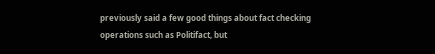previously said a few good things about fact checking operations such as Politifact, but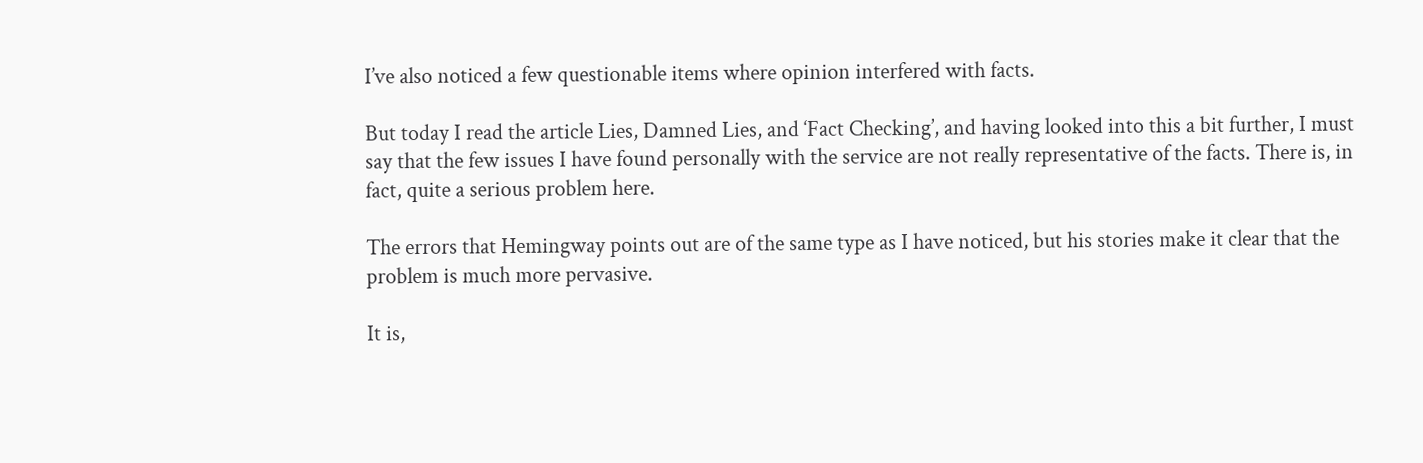I’ve also noticed a few questionable items where opinion interfered with facts.

But today I read the article Lies, Damned Lies, and ‘Fact Checking’, and having looked into this a bit further, I must say that the few issues I have found personally with the service are not really representative of the facts. There is, in fact, quite a serious problem here.

The errors that Hemingway points out are of the same type as I have noticed, but his stories make it clear that the problem is much more pervasive.

It is,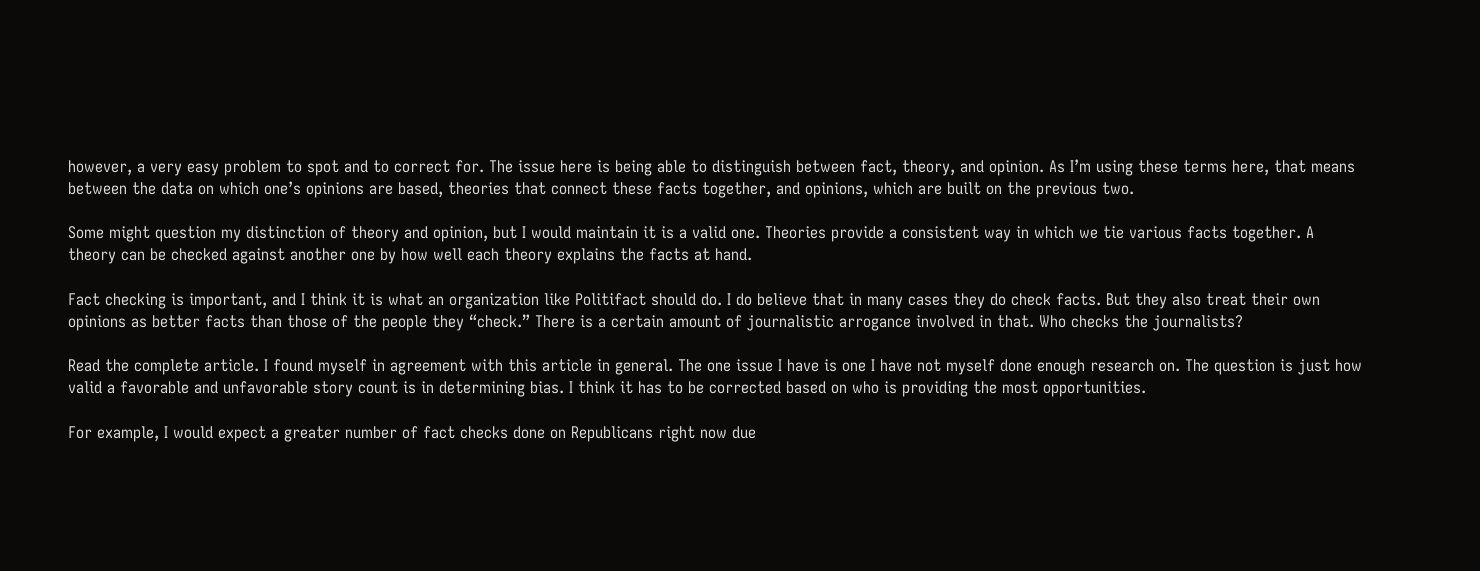however, a very easy problem to spot and to correct for. The issue here is being able to distinguish between fact, theory, and opinion. As I’m using these terms here, that means between the data on which one’s opinions are based, theories that connect these facts together, and opinions, which are built on the previous two.

Some might question my distinction of theory and opinion, but I would maintain it is a valid one. Theories provide a consistent way in which we tie various facts together. A theory can be checked against another one by how well each theory explains the facts at hand.

Fact checking is important, and I think it is what an organization like Politifact should do. I do believe that in many cases they do check facts. But they also treat their own opinions as better facts than those of the people they “check.” There is a certain amount of journalistic arrogance involved in that. Who checks the journalists?

Read the complete article. I found myself in agreement with this article in general. The one issue I have is one I have not myself done enough research on. The question is just how valid a favorable and unfavorable story count is in determining bias. I think it has to be corrected based on who is providing the most opportunities.

For example, I would expect a greater number of fact checks done on Republicans right now due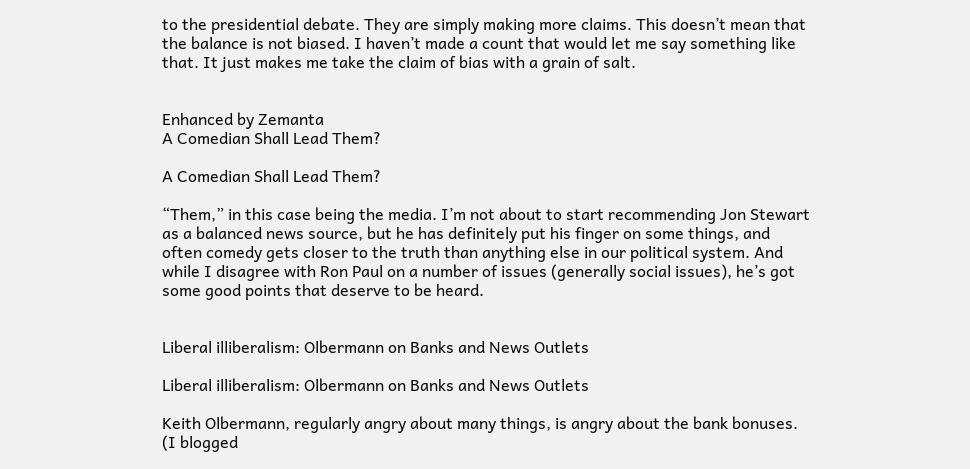to the presidential debate. They are simply making more claims. This doesn’t mean that the balance is not biased. I haven’t made a count that would let me say something like that. It just makes me take the claim of bias with a grain of salt.


Enhanced by Zemanta
A Comedian Shall Lead Them?

A Comedian Shall Lead Them?

“Them,” in this case being the media. I’m not about to start recommending Jon Stewart as a balanced news source, but he has definitely put his finger on some things, and often comedy gets closer to the truth than anything else in our political system. And while I disagree with Ron Paul on a number of issues (generally social issues), he’s got some good points that deserve to be heard.


Liberal illiberalism: Olbermann on Banks and News Outlets

Liberal illiberalism: Olbermann on Banks and News Outlets

Keith Olbermann, regularly angry about many things, is angry about the bank bonuses. (I blogged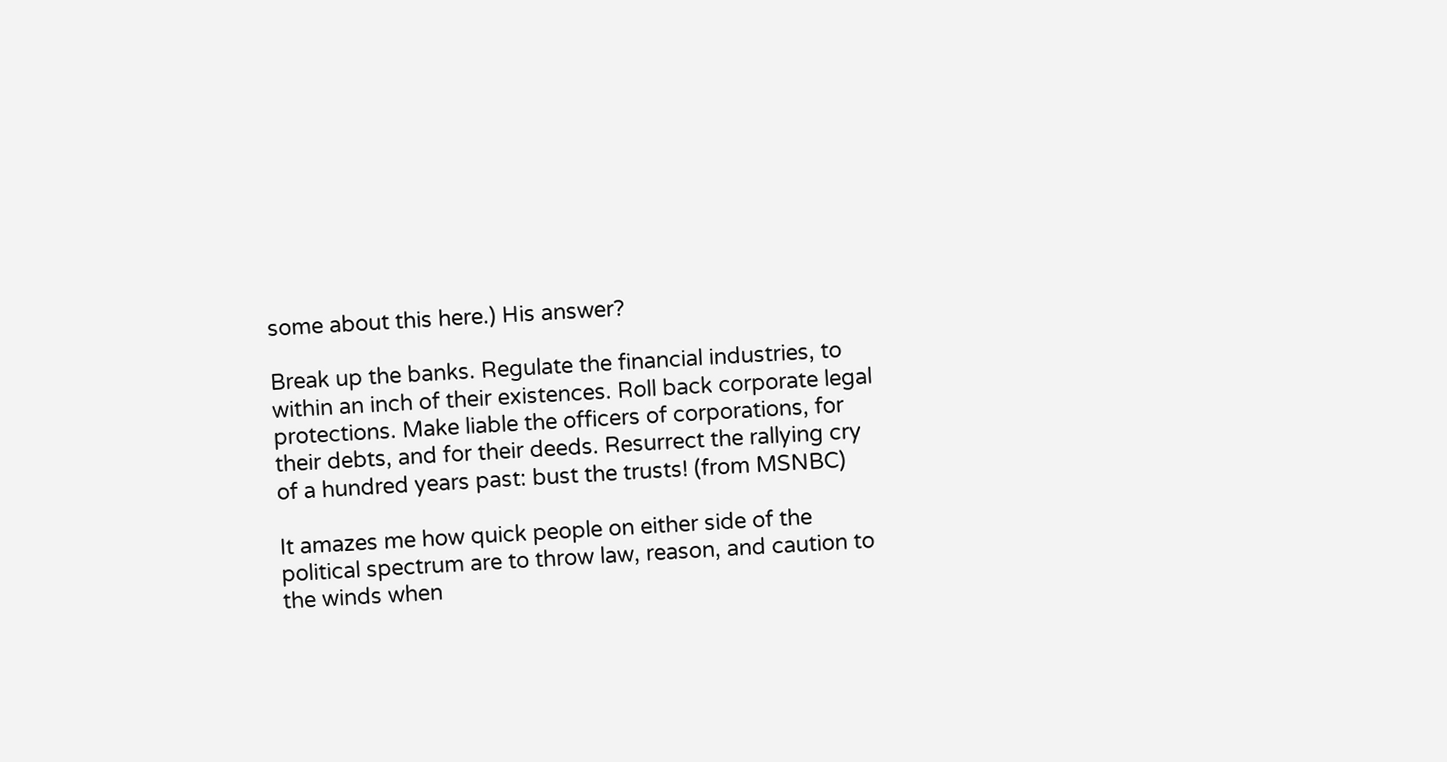some about this here.) His answer?

Break up the banks. Regulate the financial industries, to within an inch of their existences. Roll back corporate legal protections. Make liable the officers of corporations, for their debts, and for their deeds. Resurrect the rallying cry of a hundred years past: bust the trusts! (from MSNBC)

It amazes me how quick people on either side of the political spectrum are to throw law, reason, and caution to the winds when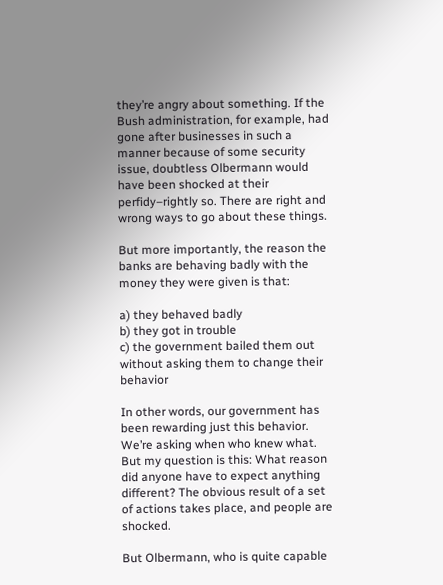they’re angry about something. If the Bush administration, for example, had gone after businesses in such a manner because of some security issue, doubtless Olbermann would have been shocked at their perfidy–rightly so. There are right and wrong ways to go about these things.

But more importantly, the reason the banks are behaving badly with the money they were given is that:

a) they behaved badly
b) they got in trouble
c) the government bailed them out without asking them to change their behavior

In other words, our government has been rewarding just this behavior. We’re asking when who knew what. But my question is this: What reason did anyone have to expect anything different? The obvious result of a set of actions takes place, and people are shocked.

But Olbermann, who is quite capable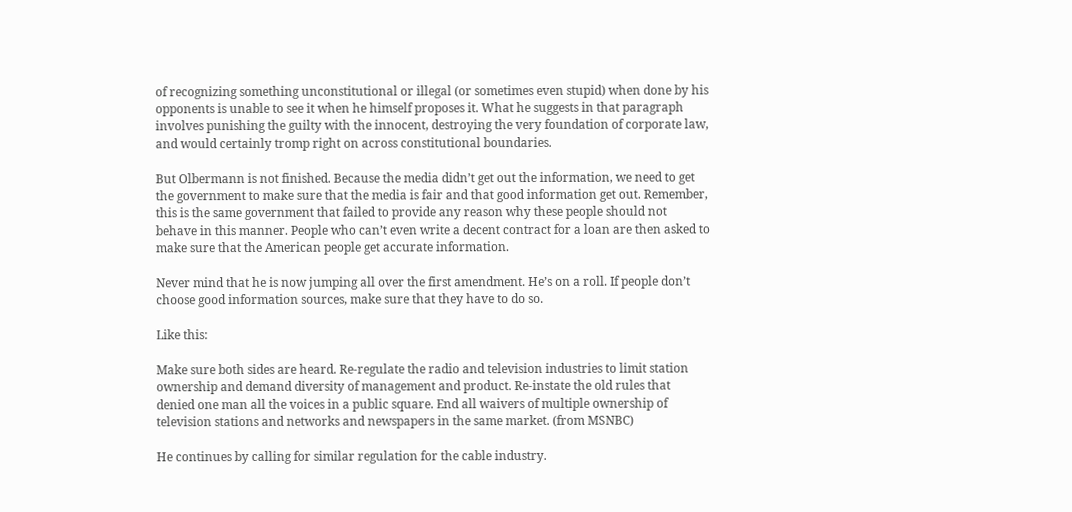of recognizing something unconstitutional or illegal (or sometimes even stupid) when done by his opponents is unable to see it when he himself proposes it. What he suggests in that paragraph involves punishing the guilty with the innocent, destroying the very foundation of corporate law, and would certainly tromp right on across constitutional boundaries.

But Olbermann is not finished. Because the media didn’t get out the information, we need to get the government to make sure that the media is fair and that good information get out. Remember, this is the same government that failed to provide any reason why these people should not behave in this manner. People who can’t even write a decent contract for a loan are then asked to make sure that the American people get accurate information.

Never mind that he is now jumping all over the first amendment. He’s on a roll. If people don’t choose good information sources, make sure that they have to do so.

Like this:

Make sure both sides are heard. Re-regulate the radio and television industries to limit station ownership and demand diversity of management and product. Re-instate the old rules that denied one man all the voices in a public square. End all waivers of multiple ownership of television stations and networks and newspapers in the same market. (from MSNBC)

He continues by calling for similar regulation for the cable industry.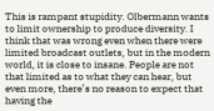This is rampant stupidity. Olbermann wants to limit ownership to produce diversity. I think that was wrong even when there were limited broadcast outlets, but in the modern world, it is close to insane. People are not that limited as to what they can hear, but even more, there’s no reason to expect that having the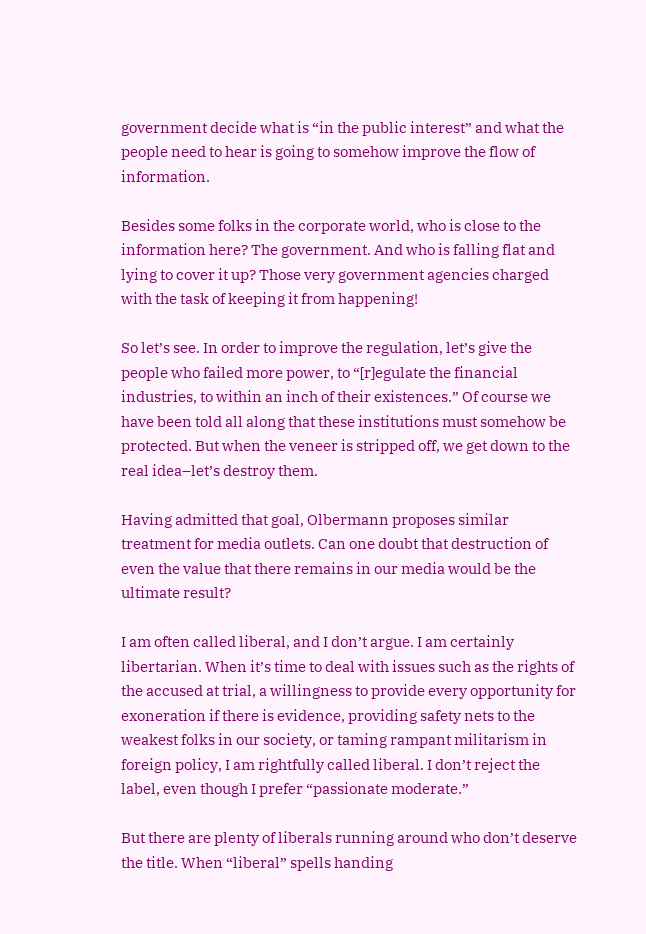government decide what is “in the public interest” and what the people need to hear is going to somehow improve the flow of information.

Besides some folks in the corporate world, who is close to the information here? The government. And who is falling flat and lying to cover it up? Those very government agencies charged with the task of keeping it from happening!

So let’s see. In order to improve the regulation, let’s give the people who failed more power, to “[r]egulate the financial industries, to within an inch of their existences.” Of course we have been told all along that these institutions must somehow be protected. But when the veneer is stripped off, we get down to the real idea–let’s destroy them.

Having admitted that goal, Olbermann proposes similar treatment for media outlets. Can one doubt that destruction of even the value that there remains in our media would be the ultimate result?

I am often called liberal, and I don’t argue. I am certainly libertarian. When it’s time to deal with issues such as the rights of the accused at trial, a willingness to provide every opportunity for exoneration if there is evidence, providing safety nets to the weakest folks in our society, or taming rampant militarism in foreign policy, I am rightfully called liberal. I don’t reject the label, even though I prefer “passionate moderate.”

But there are plenty of liberals running around who don’t deserve the title. When “liberal” spells handing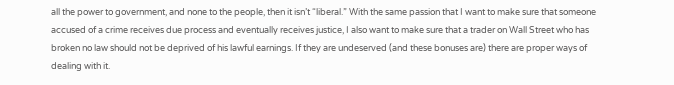all the power to government, and none to the people, then it isn’t “liberal.” With the same passion that I want to make sure that someone accused of a crime receives due process and eventually receives justice, I also want to make sure that a trader on Wall Street who has broken no law should not be deprived of his lawful earnings. If they are undeserved (and these bonuses are) there are proper ways of dealing with it.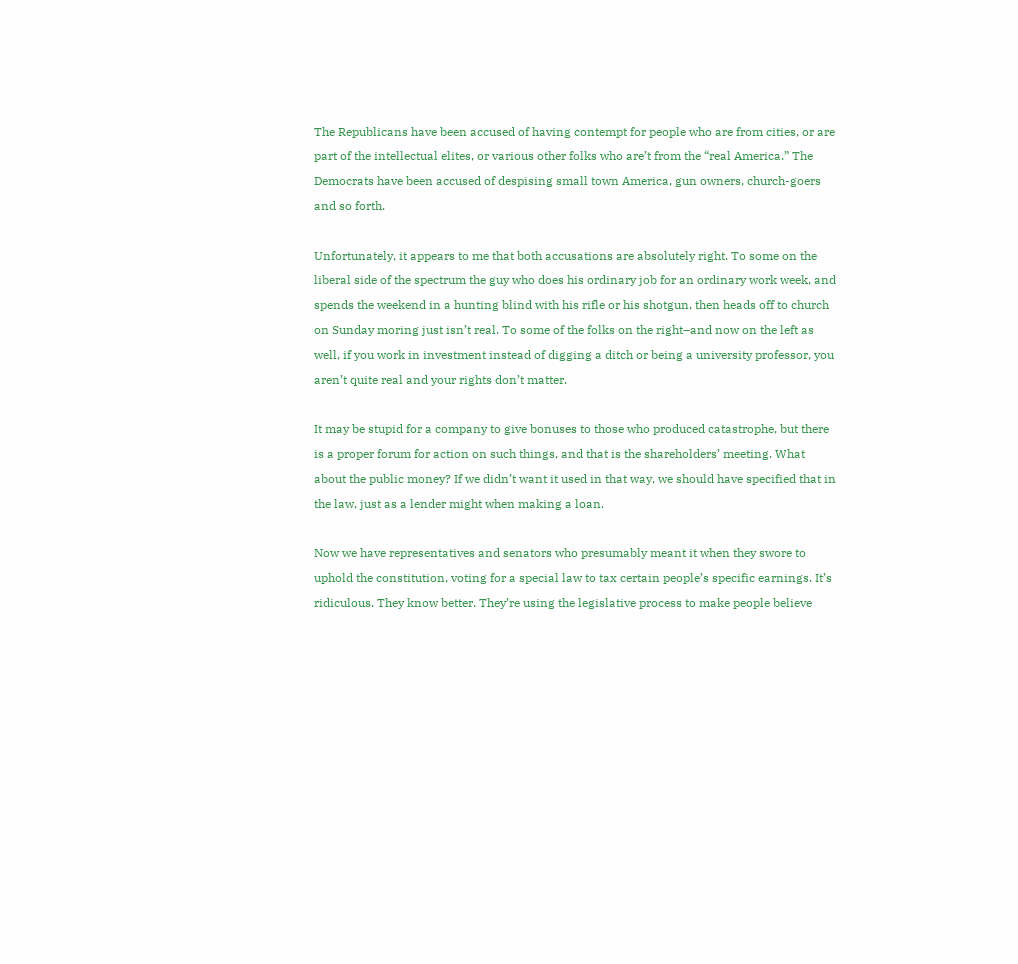The Republicans have been accused of having contempt for people who are from cities, or are part of the intellectual elites, or various other folks who are’t from the “real America.” The Democrats have been accused of despising small town America, gun owners, church-goers and so forth.

Unfortunately, it appears to me that both accusations are absolutely right. To some on the liberal side of the spectrum the guy who does his ordinary job for an ordinary work week, and spends the weekend in a hunting blind with his rifle or his shotgun, then heads off to church on Sunday moring just isn’t real. To some of the folks on the right–and now on the left as well, if you work in investment instead of digging a ditch or being a university professor, you aren’t quite real and your rights don’t matter.

It may be stupid for a company to give bonuses to those who produced catastrophe, but there is a proper forum for action on such things, and that is the shareholders’ meeting. What about the public money? If we didn’t want it used in that way, we should have specified that in the law, just as a lender might when making a loan.

Now we have representatives and senators who presumably meant it when they swore to uphold the constitution, voting for a special law to tax certain people’s specific earnings. It’s ridiculous. They know better. They’re using the legislative process to make people believe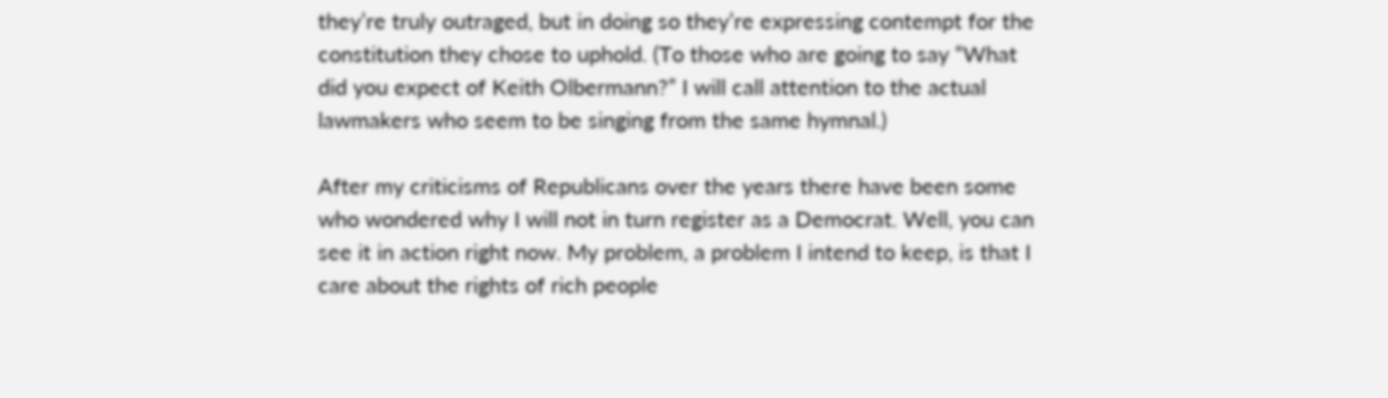they’re truly outraged, but in doing so they’re expressing contempt for the constitution they chose to uphold. (To those who are going to say “What did you expect of Keith Olbermann?” I will call attention to the actual lawmakers who seem to be singing from the same hymnal.)

After my criticisms of Republicans over the years there have been some who wondered why I will not in turn register as a Democrat. Well, you can see it in action right now. My problem, a problem I intend to keep, is that I care about the rights of rich people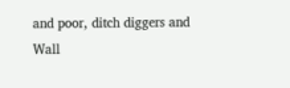and poor, ditch diggers and Wall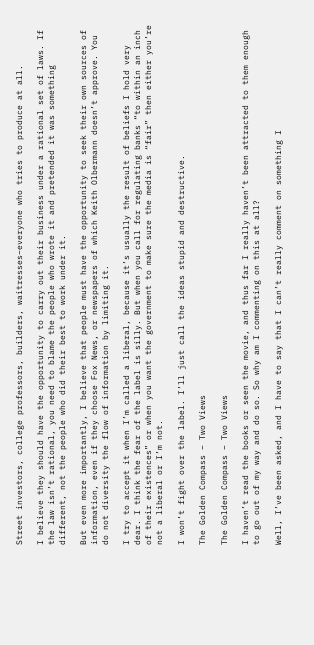Street investors, college professors, builders, waitresses–everyone who tries to produce at all.

I believe they should have the opportunity to carry out their business under a rational set of laws. If the law isn’t rational, you need to blame the people who wrote it and pretended it was something different, not the people who did their best to work under it.

But even more importantly, I believe that people must have the opportunity to seek their own sources of information, even if they choose Fox News, or newspapers of which Keith Olbermann doesn’t approve. You do not diversity the flow of information by limiting it.

I try to accept it when I’m called a liberal, because it’s usually the result of beliefs I hold very dear. I think the fear of the label is silly. But when you call for regulating banks “to within an inch of their existences” or when you want the government to make sure the media is “fair” then either you’re not a liberal or I’m not.

I won’t fight over the label. I’ll just call the ideas stupid and destructive.

The Golden Compass – Two Views

The Golden Compass – Two Views

I haven’t read the books or seen the movie, and thus far I really haven’t been attracted to them enough to go out of my way and do so. So why am I commenting on this at all?

Well, I’ve been asked, and I have to say that I can’t really comment on something I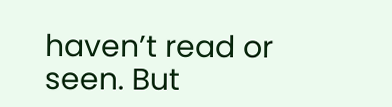haven’t read or seen. But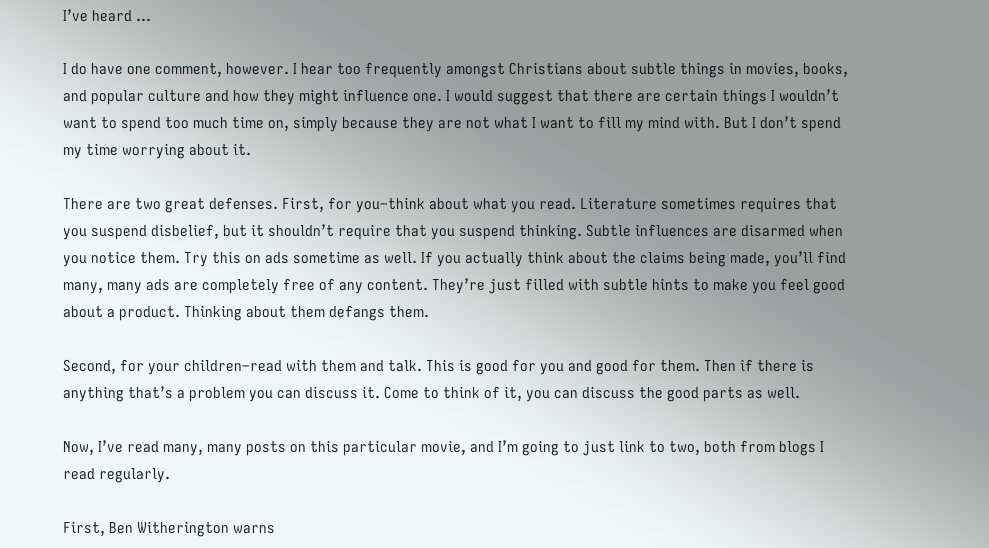I’ve heard …

I do have one comment, however. I hear too frequently amongst Christians about subtle things in movies, books, and popular culture and how they might influence one. I would suggest that there are certain things I wouldn’t want to spend too much time on, simply because they are not what I want to fill my mind with. But I don’t spend my time worrying about it.

There are two great defenses. First, for you–think about what you read. Literature sometimes requires that you suspend disbelief, but it shouldn’t require that you suspend thinking. Subtle influences are disarmed when you notice them. Try this on ads sometime as well. If you actually think about the claims being made, you’ll find many, many ads are completely free of any content. They’re just filled with subtle hints to make you feel good about a product. Thinking about them defangs them.

Second, for your children–read with them and talk. This is good for you and good for them. Then if there is anything that’s a problem you can discuss it. Come to think of it, you can discuss the good parts as well.

Now, I’ve read many, many posts on this particular movie, and I’m going to just link to two, both from blogs I read regularly.

First, Ben Witherington warns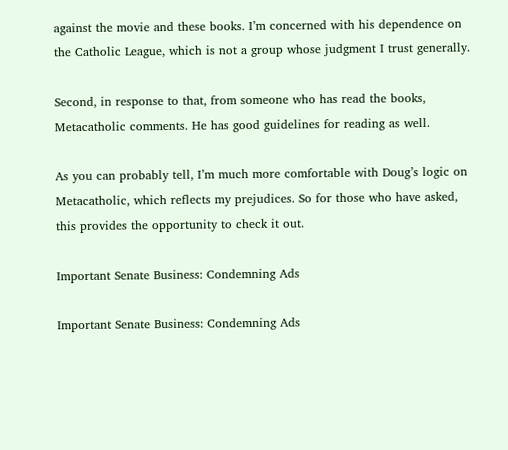against the movie and these books. I’m concerned with his dependence on the Catholic League, which is not a group whose judgment I trust generally.

Second, in response to that, from someone who has read the books, Metacatholic comments. He has good guidelines for reading as well.

As you can probably tell, I’m much more comfortable with Doug’s logic on Metacatholic, which reflects my prejudices. So for those who have asked, this provides the opportunity to check it out.

Important Senate Business: Condemning Ads

Important Senate Business: Condemning Ads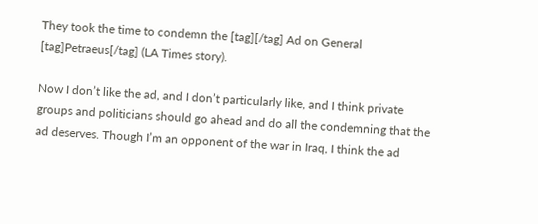They took the time to condemn the [tag][/tag] Ad on General [tag]Petraeus[/tag] (LA Times story).

Now I don’t like the ad, and I don’t particularly like, and I think private groups and politicians should go ahead and do all the condemning that the ad deserves. Though I’m an opponent of the war in Iraq, I think the ad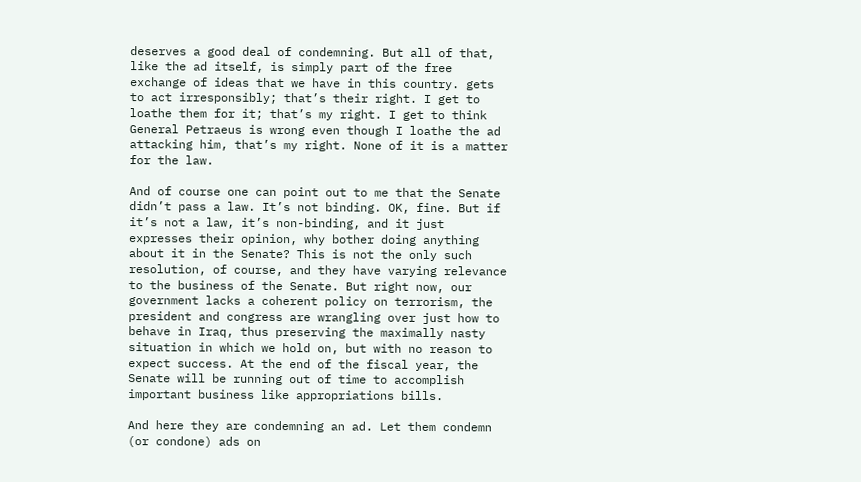deserves a good deal of condemning. But all of that, like the ad itself, is simply part of the free exchange of ideas that we have in this country. gets to act irresponsibly; that’s their right. I get to loathe them for it; that’s my right. I get to think General Petraeus is wrong even though I loathe the ad attacking him, that’s my right. None of it is a matter for the law.

And of course one can point out to me that the Senate didn’t pass a law. It’s not binding. OK, fine. But if it’s not a law, it’s non-binding, and it just expresses their opinion, why bother doing anything about it in the Senate? This is not the only such resolution, of course, and they have varying relevance to the business of the Senate. But right now, our government lacks a coherent policy on terrorism, the president and congress are wrangling over just how to behave in Iraq, thus preserving the maximally nasty situation in which we hold on, but with no reason to expect success. At the end of the fiscal year, the Senate will be running out of time to accomplish important business like appropriations bills.

And here they are condemning an ad. Let them condemn (or condone) ads on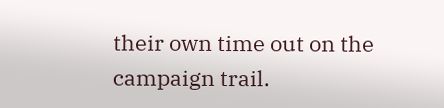their own time out on the campaign trail.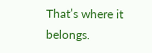That’s where it belongs.